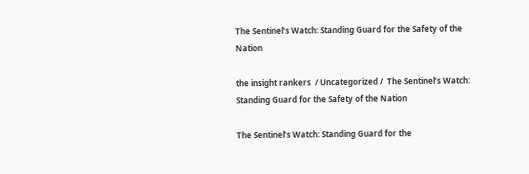The Sentinel’s Watch: Standing Guard for the Safety of the Nation

the insight rankers  / Uncategorized /  The Sentinel’s Watch: Standing Guard for the Safety of the Nation

The Sentinel’s Watch: Standing Guard for the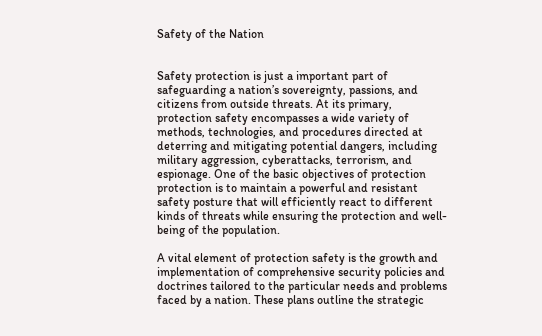Safety of the Nation


Safety protection is just a important part of safeguarding a nation’s sovereignty, passions, and citizens from outside threats. At its primary, protection safety encompasses a wide variety of methods, technologies, and procedures directed at deterring and mitigating potential dangers, including military aggression, cyberattacks, terrorism, and espionage. One of the basic objectives of protection protection is to maintain a powerful and resistant safety posture that will efficiently react to different kinds of threats while ensuring the protection and well-being of the population.

A vital element of protection safety is the growth and implementation of comprehensive security policies and doctrines tailored to the particular needs and problems faced by a nation. These plans outline the strategic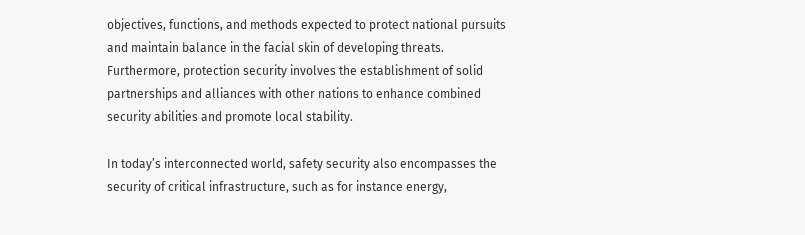objectives, functions, and methods expected to protect national pursuits and maintain balance in the facial skin of developing threats. Furthermore, protection security involves the establishment of solid partnerships and alliances with other nations to enhance combined security abilities and promote local stability.

In today’s interconnected world, safety security also encompasses the security of critical infrastructure, such as for instance energy,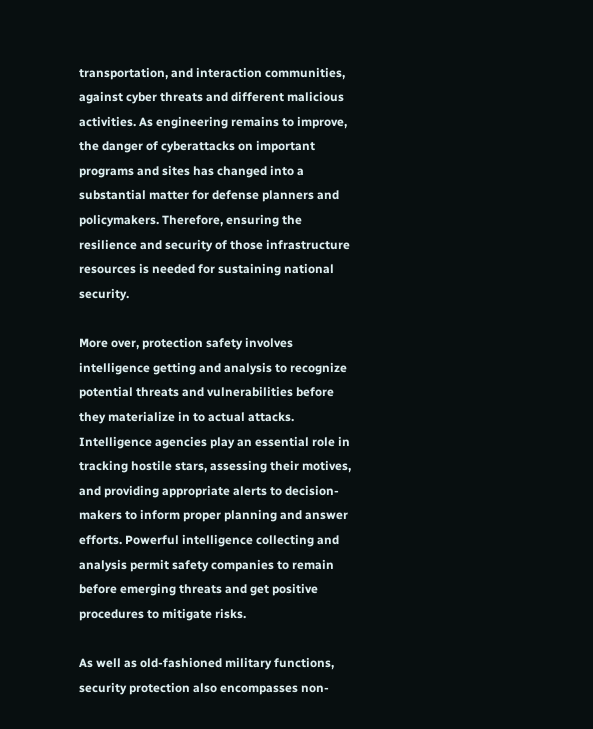transportation, and interaction communities, against cyber threats and different malicious activities. As engineering remains to improve, the danger of cyberattacks on important programs and sites has changed into a substantial matter for defense planners and policymakers. Therefore, ensuring the resilience and security of those infrastructure resources is needed for sustaining national security.

More over, protection safety involves intelligence getting and analysis to recognize potential threats and vulnerabilities before they materialize in to actual attacks. Intelligence agencies play an essential role in tracking hostile stars, assessing their motives, and providing appropriate alerts to decision-makers to inform proper planning and answer efforts. Powerful intelligence collecting and analysis permit safety companies to remain before emerging threats and get positive procedures to mitigate risks.

As well as old-fashioned military functions, security protection also encompasses non-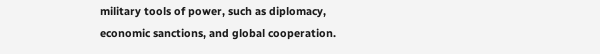military tools of power, such as diplomacy, economic sanctions, and global cooperation.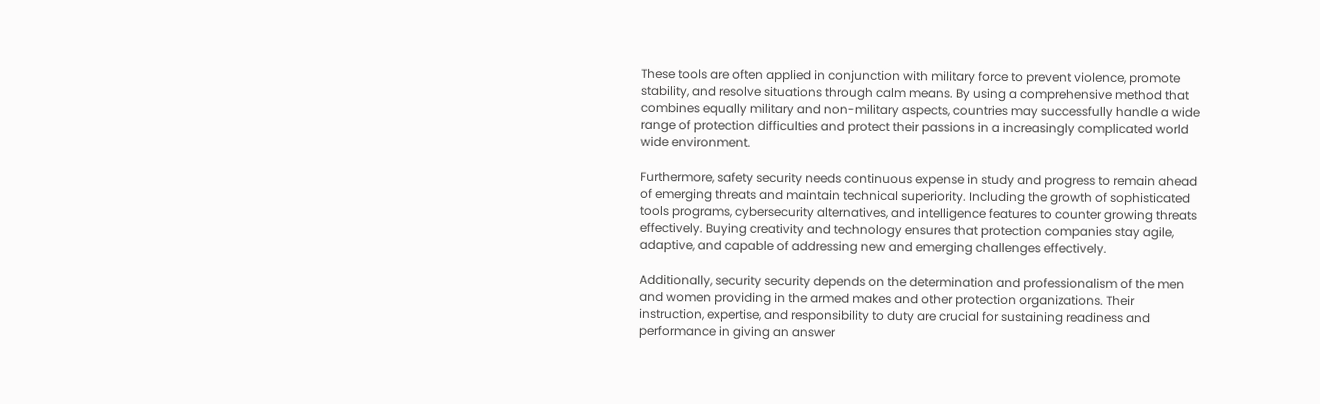These tools are often applied in conjunction with military force to prevent violence, promote stability, and resolve situations through calm means. By using a comprehensive method that combines equally military and non-military aspects, countries may successfully handle a wide range of protection difficulties and protect their passions in a increasingly complicated world wide environment.

Furthermore, safety security needs continuous expense in study and progress to remain ahead of emerging threats and maintain technical superiority. Including the growth of sophisticated tools programs, cybersecurity alternatives, and intelligence features to counter growing threats effectively. Buying creativity and technology ensures that protection companies stay agile, adaptive, and capable of addressing new and emerging challenges effectively.

Additionally, security security depends on the determination and professionalism of the men and women providing in the armed makes and other protection organizations. Their instruction, expertise, and responsibility to duty are crucial for sustaining readiness and performance in giving an answer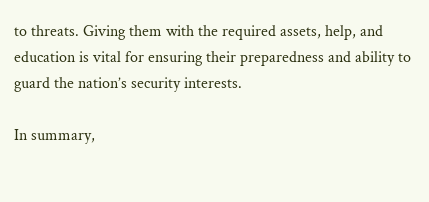to threats. Giving them with the required assets, help, and education is vital for ensuring their preparedness and ability to guard the nation’s security interests.

In summary,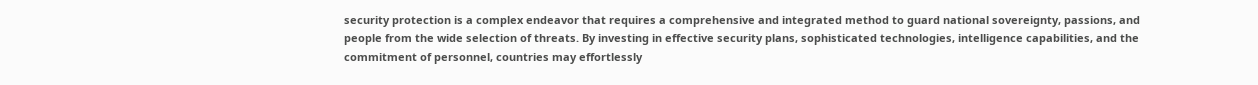security protection is a complex endeavor that requires a comprehensive and integrated method to guard national sovereignty, passions, and people from the wide selection of threats. By investing in effective security plans, sophisticated technologies, intelligence capabilities, and the commitment of personnel, countries may effortlessly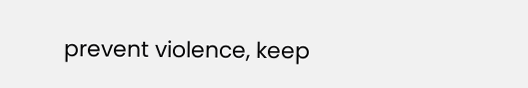prevent violence, keep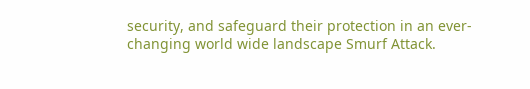security, and safeguard their protection in an ever-changing world wide landscape Smurf Attack.